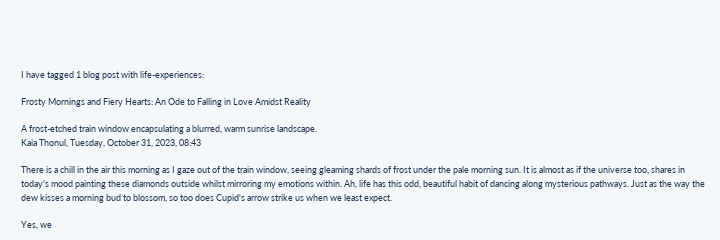I have tagged 1 blog post with life-experiences:

Frosty Mornings and Fiery Hearts: An Ode to Falling in Love Amidst Reality

A frost-etched train window encapsulating a blurred, warm sunrise landscape.
Kaia Thonul, Tuesday, October 31, 2023, 08:43

There is a chill in the air this morning as I gaze out of the train window, seeing gleaming shards of frost under the pale morning sun. It is almost as if the universe too, shares in today's mood painting these diamonds outside whilst mirroring my emotions within. Ah, life has this odd, beautiful habit of dancing along mysterious pathways. Just as the way the dew kisses a morning bud to blossom, so too does Cupid's arrow strike us when we least expect.

Yes, we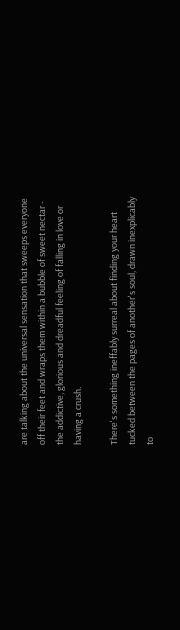are talking about the universal sensation that sweeps everyone off their feet and wraps them within a bubble of sweet nectar - the addictive, glorious and dreadful feeling of falling in love or having a crush.

There's something ineffably surreal about finding your heart tucked between the pages of another's soul, drawn inexplicably to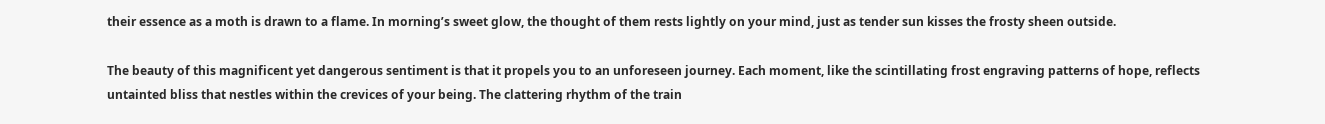their essence as a moth is drawn to a flame. In morning’s sweet glow, the thought of them rests lightly on your mind, just as tender sun kisses the frosty sheen outside.

The beauty of this magnificent yet dangerous sentiment is that it propels you to an unforeseen journey. Each moment, like the scintillating frost engraving patterns of hope, reflects untainted bliss that nestles within the crevices of your being. The clattering rhythm of the train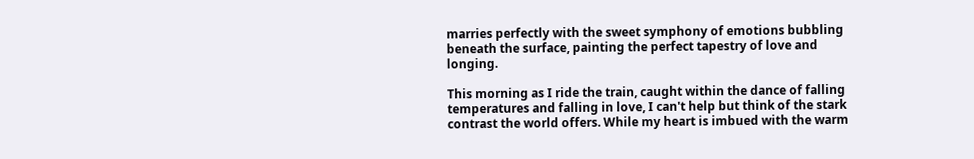marries perfectly with the sweet symphony of emotions bubbling beneath the surface, painting the perfect tapestry of love and longing.

This morning as I ride the train, caught within the dance of falling temperatures and falling in love, I can't help but think of the stark contrast the world offers. While my heart is imbued with the warm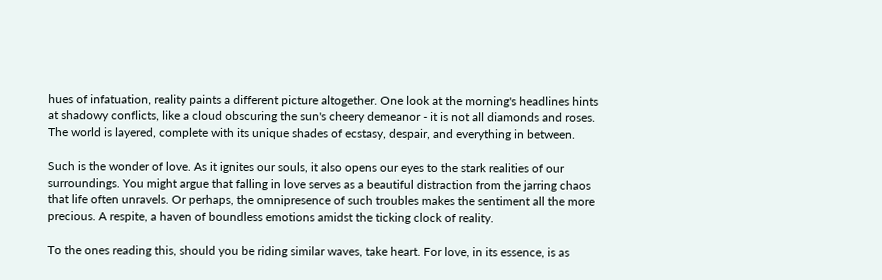hues of infatuation, reality paints a different picture altogether. One look at the morning's headlines hints at shadowy conflicts, like a cloud obscuring the sun's cheery demeanor - it is not all diamonds and roses. The world is layered, complete with its unique shades of ecstasy, despair, and everything in between.

Such is the wonder of love. As it ignites our souls, it also opens our eyes to the stark realities of our surroundings. You might argue that falling in love serves as a beautiful distraction from the jarring chaos that life often unravels. Or perhaps, the omnipresence of such troubles makes the sentiment all the more precious. A respite, a haven of boundless emotions amidst the ticking clock of reality.

To the ones reading this, should you be riding similar waves, take heart. For love, in its essence, is as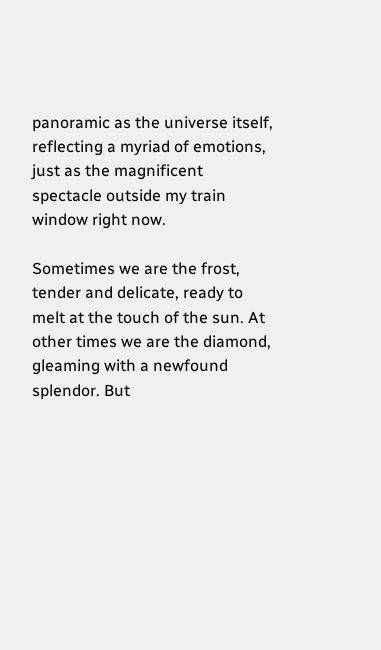panoramic as the universe itself, reflecting a myriad of emotions, just as the magnificent spectacle outside my train window right now.

Sometimes we are the frost, tender and delicate, ready to melt at the touch of the sun. At other times we are the diamond, gleaming with a newfound splendor. But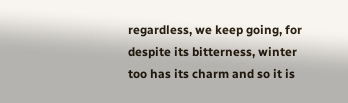regardless, we keep going, for despite its bitterness, winter too has its charm and so it is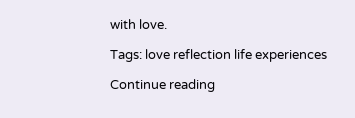with love.

Tags: love reflection life experiences

Continue reading